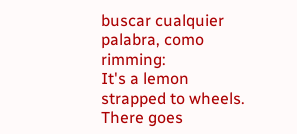buscar cualquier palabra, como rimming:
It's a lemon strapped to wheels.
There goes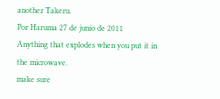another Takeru.
Por Haruma 27 de junio de 2011
Anything that explodes when you put it in the microwave.
make sure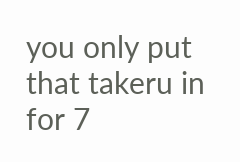you only put that takeru in for 7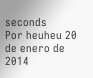seconds
Por heuheu 20 de enero de 2014